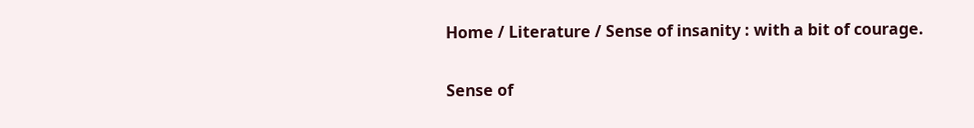Home / Literature / Sense of insanity : with a bit of courage.

Sense of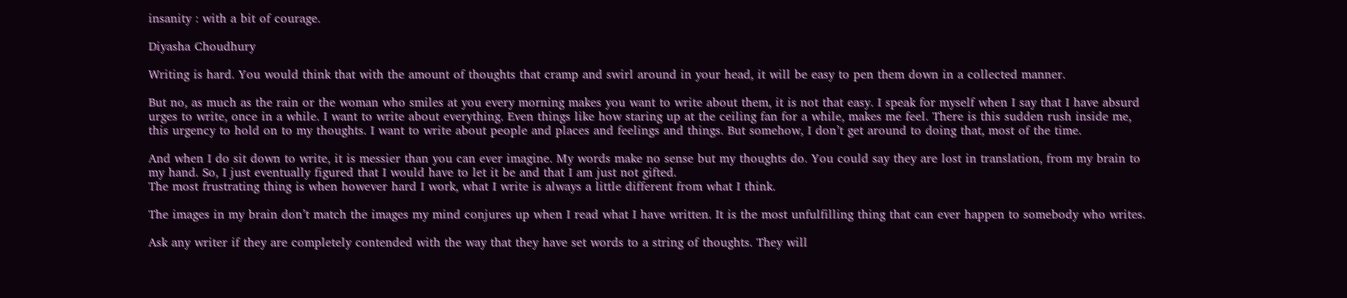insanity : with a bit of courage.

Diyasha Choudhury

Writing is hard. You would think that with the amount of thoughts that cramp and swirl around in your head, it will be easy to pen them down in a collected manner.

But no, as much as the rain or the woman who smiles at you every morning makes you want to write about them, it is not that easy. I speak for myself when I say that I have absurd urges to write, once in a while. I want to write about everything. Even things like how staring up at the ceiling fan for a while, makes me feel. There is this sudden rush inside me, this urgency to hold on to my thoughts. I want to write about people and places and feelings and things. But somehow, I don’t get around to doing that, most of the time.

And when I do sit down to write, it is messier than you can ever imagine. My words make no sense but my thoughts do. You could say they are lost in translation, from my brain to my hand. So, I just eventually figured that I would have to let it be and that I am just not gifted.
The most frustrating thing is when however hard I work, what I write is always a little different from what I think.

The images in my brain don’t match the images my mind conjures up when I read what I have written. It is the most unfulfilling thing that can ever happen to somebody who writes.

Ask any writer if they are completely contended with the way that they have set words to a string of thoughts. They will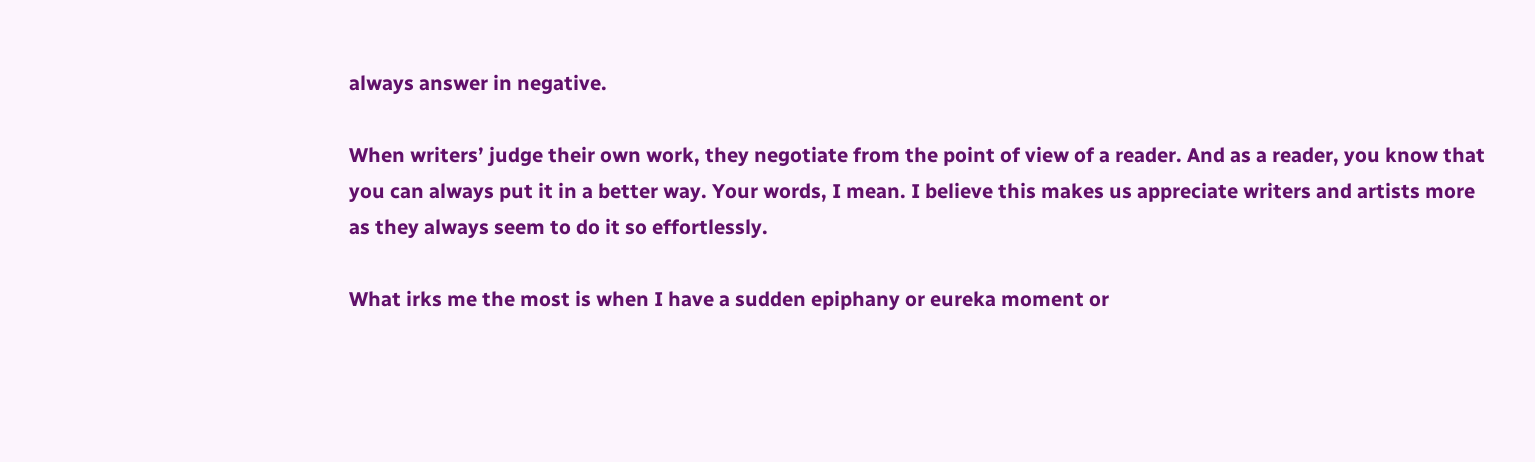always answer in negative.

When writers’ judge their own work, they negotiate from the point of view of a reader. And as a reader, you know that you can always put it in a better way. Your words, I mean. I believe this makes us appreciate writers and artists more as they always seem to do it so effortlessly.

What irks me the most is when I have a sudden epiphany or eureka moment or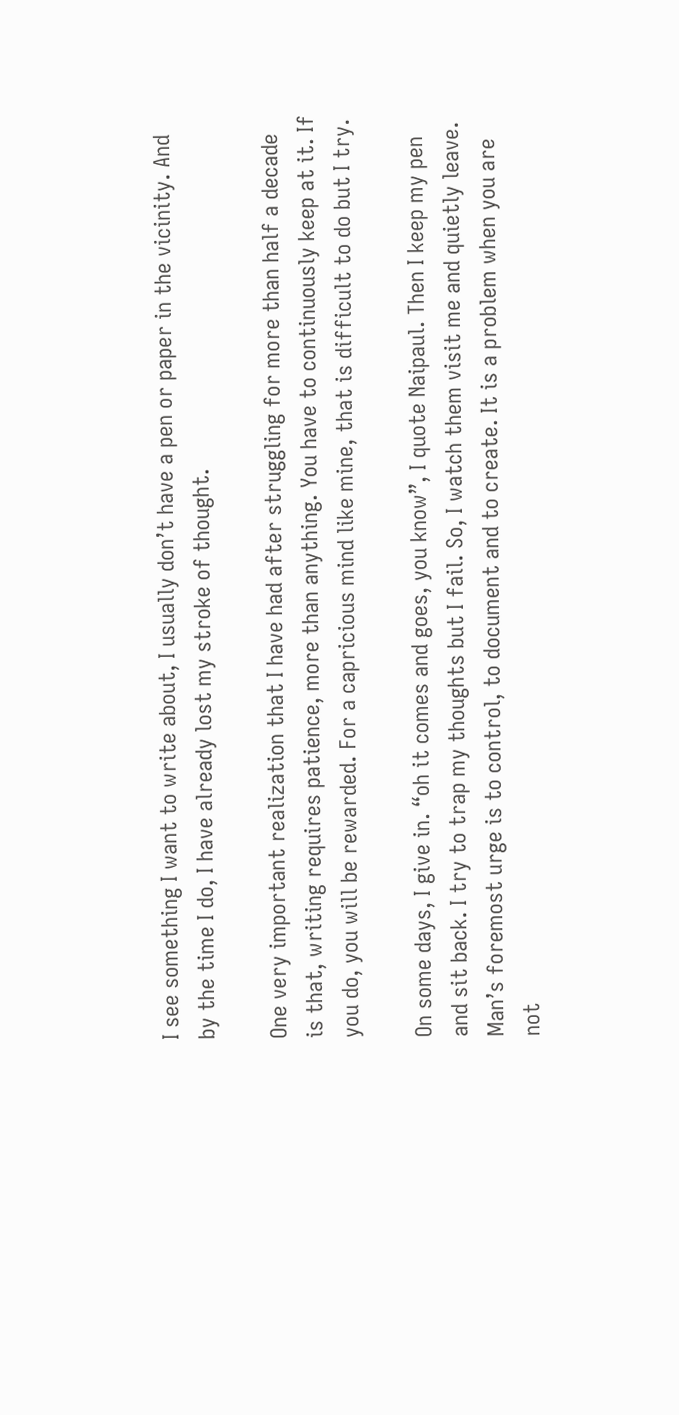I see something I want to write about, I usually don’t have a pen or paper in the vicinity. And by the time I do, I have already lost my stroke of thought.

One very important realization that I have had after struggling for more than half a decade is that, writing requires patience, more than anything. You have to continuously keep at it. If you do, you will be rewarded. For a capricious mind like mine, that is difficult to do but I try.

On some days, I give in. “oh it comes and goes, you know”, I quote Naipaul. Then I keep my pen and sit back. I try to trap my thoughts but I fail. So, I watch them visit me and quietly leave. Man’s foremost urge is to control, to document and to create. It is a problem when you are not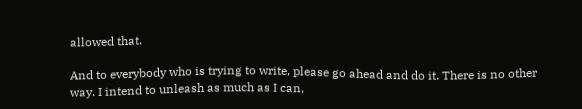allowed that.

And to everybody who is trying to write, please go ahead and do it. There is no other way. I intend to unleash as much as I can,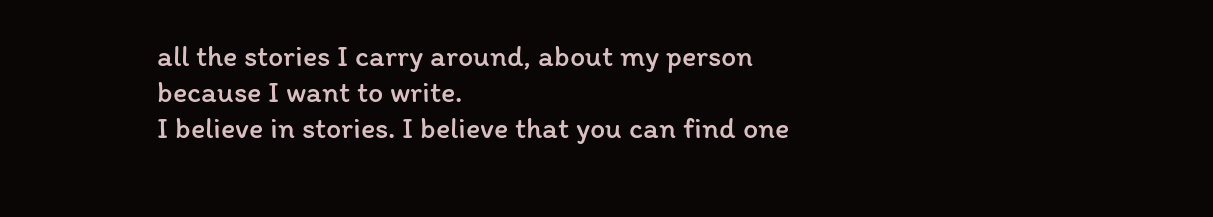all the stories I carry around, about my person because I want to write.
I believe in stories. I believe that you can find one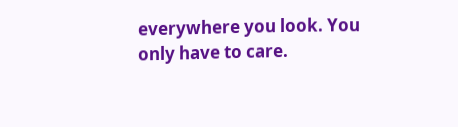everywhere you look. You only have to care.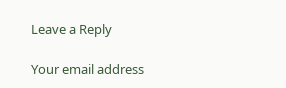Leave a Reply

Your email address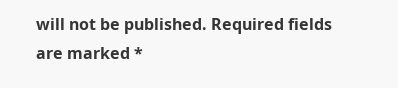will not be published. Required fields are marked *